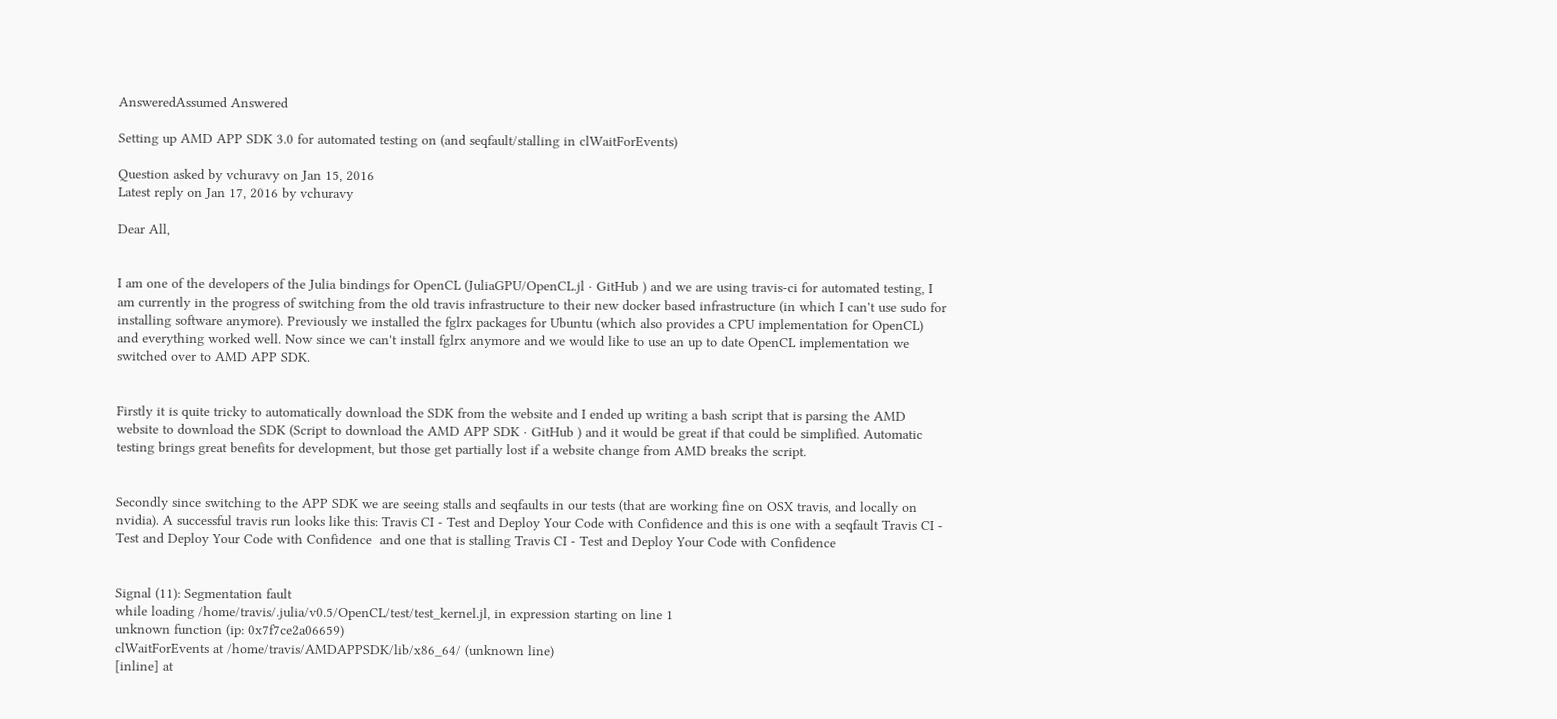AnsweredAssumed Answered

Setting up AMD APP SDK 3.0 for automated testing on (and seqfault/stalling in clWaitForEvents)

Question asked by vchuravy on Jan 15, 2016
Latest reply on Jan 17, 2016 by vchuravy

Dear All,


I am one of the developers of the Julia bindings for OpenCL (JuliaGPU/OpenCL.jl · GitHub ) and we are using travis-ci for automated testing, I am currently in the progress of switching from the old travis infrastructure to their new docker based infrastructure (in which I can't use sudo for installing software anymore). Previously we installed the fglrx packages for Ubuntu (which also provides a CPU implementation for OpenCL) and everything worked well. Now since we can't install fglrx anymore and we would like to use an up to date OpenCL implementation we switched over to AMD APP SDK.


Firstly it is quite tricky to automatically download the SDK from the website and I ended up writing a bash script that is parsing the AMD website to download the SDK (Script to download the AMD APP SDK · GitHub ) and it would be great if that could be simplified. Automatic testing brings great benefits for development, but those get partially lost if a website change from AMD breaks the script.


Secondly since switching to the APP SDK we are seeing stalls and seqfaults in our tests (that are working fine on OSX travis, and locally on nvidia). A successful travis run looks like this: Travis CI - Test and Deploy Your Code with Confidence and this is one with a seqfault Travis CI - Test and Deploy Your Code with Confidence  and one that is stalling Travis CI - Test and Deploy Your Code with Confidence


Signal (11): Segmentation fault
while loading /home/travis/.julia/v0.5/OpenCL/test/test_kernel.jl, in expression starting on line 1
unknown function (ip: 0x7f7ce2a06659)
clWaitForEvents at /home/travis/AMDAPPSDK/lib/x86_64/ (unknown line)
[inline] at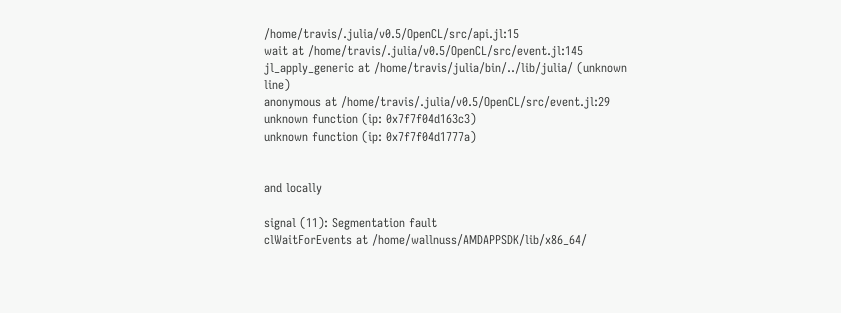/home/travis/.julia/v0.5/OpenCL/src/api.jl:15
wait at /home/travis/.julia/v0.5/OpenCL/src/event.jl:145
jl_apply_generic at /home/travis/julia/bin/../lib/julia/ (unknown line)
anonymous at /home/travis/.julia/v0.5/OpenCL/src/event.jl:29
unknown function (ip: 0x7f7f04d163c3)
unknown function (ip: 0x7f7f04d1777a)


and locally

signal (11): Segmentation fault
clWaitForEvents at /home/wallnuss/AMDAPPSDK/lib/x86_64/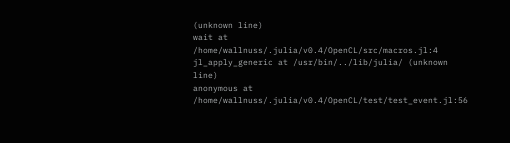(unknown line)
wait at /home/wallnuss/.julia/v0.4/OpenCL/src/macros.jl:4
jl_apply_generic at /usr/bin/../lib/julia/ (unknown line)
anonymous at /home/wallnuss/.julia/v0.4/OpenCL/test/test_event.jl:56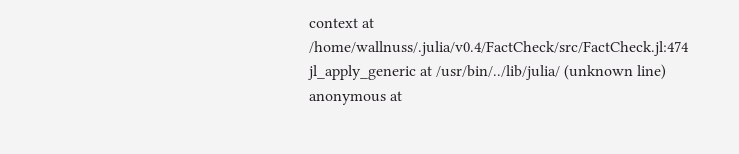context at /home/wallnuss/.julia/v0.4/FactCheck/src/FactCheck.jl:474
jl_apply_generic at /usr/bin/../lib/julia/ (unknown line)
anonymous at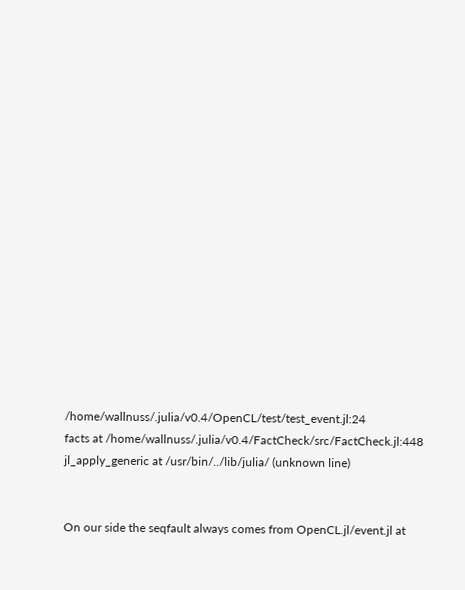/home/wallnuss/.julia/v0.4/OpenCL/test/test_event.jl:24
facts at /home/wallnuss/.julia/v0.4/FactCheck/src/FactCheck.jl:448
jl_apply_generic at /usr/bin/../lib/julia/ (unknown line)


On our side the seqfault always comes from OpenCL.jl/event.jl at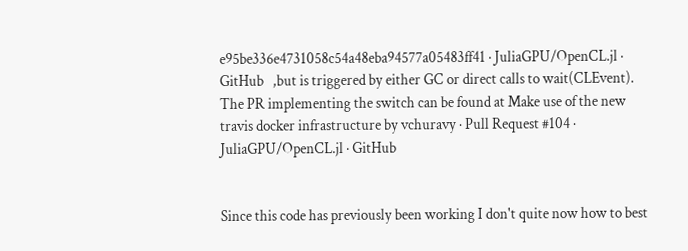e95be336e4731058c54a48eba94577a05483ff41 · JuliaGPU/OpenCL.jl · GitHub   ,but is triggered by either GC or direct calls to wait(CLEvent). The PR implementing the switch can be found at Make use of the new travis docker infrastructure by vchuravy · Pull Request #104 · JuliaGPU/OpenCL.jl · GitHub


Since this code has previously been working I don't quite now how to best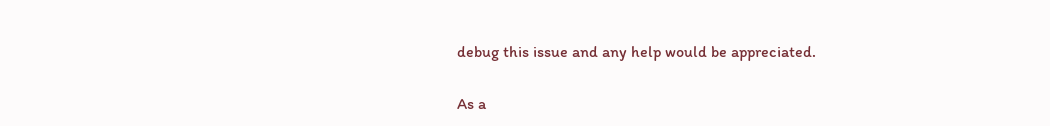debug this issue and any help would be appreciated.


As a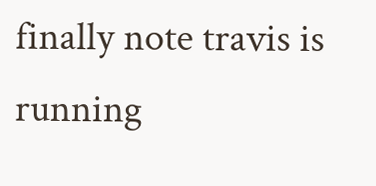finally note travis is running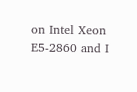on Intel Xeon E5-2860 and I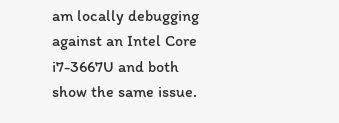am locally debugging against an Intel Core i7-3667U and both show the same issue.